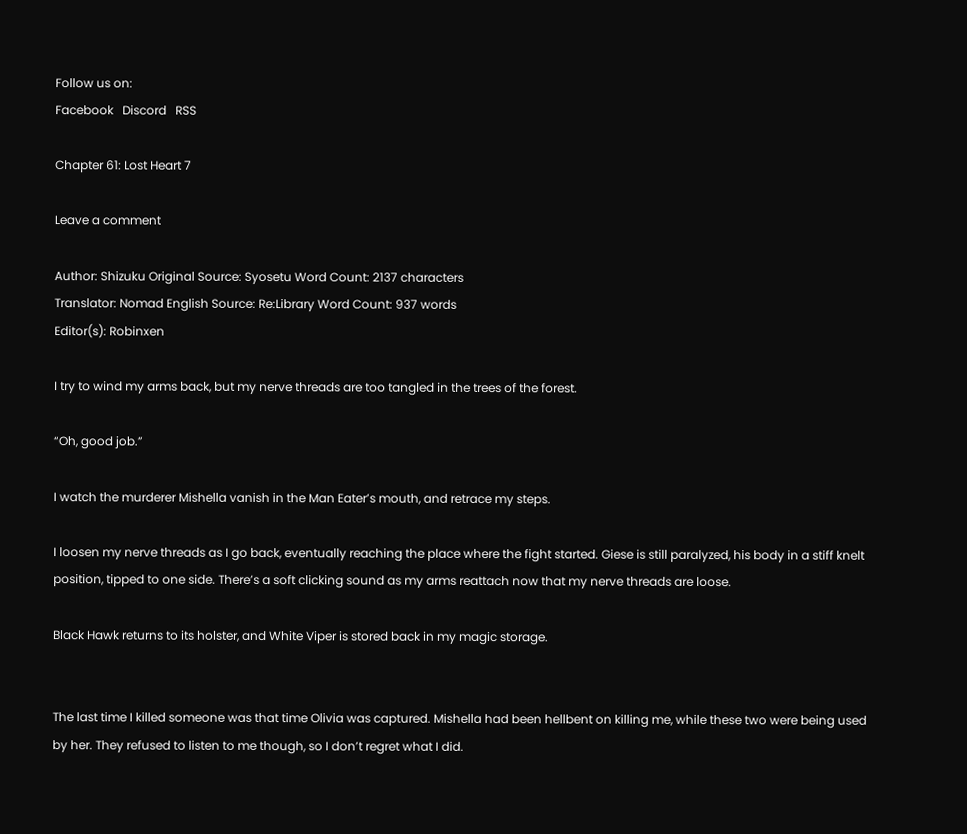Follow us on:
Facebook   Discord   RSS

Chapter 61: Lost Heart 7

Leave a comment

Author: Shizuku Original Source: Syosetu Word Count: 2137 characters
Translator: Nomad English Source: Re:Library Word Count: 937 words
Editor(s): Robinxen

I try to wind my arms back, but my nerve threads are too tangled in the trees of the forest.

“Oh, good job.”

I watch the murderer Mishella vanish in the Man Eater’s mouth, and retrace my steps.

I loosen my nerve threads as I go back, eventually reaching the place where the fight started. Giese is still paralyzed, his body in a stiff knelt position, tipped to one side. There’s a soft clicking sound as my arms reattach now that my nerve threads are loose.

Black Hawk returns to its holster, and White Viper is stored back in my magic storage.


The last time I killed someone was that time Olivia was captured. Mishella had been hellbent on killing me, while these two were being used by her. They refused to listen to me though, so I don’t regret what I did.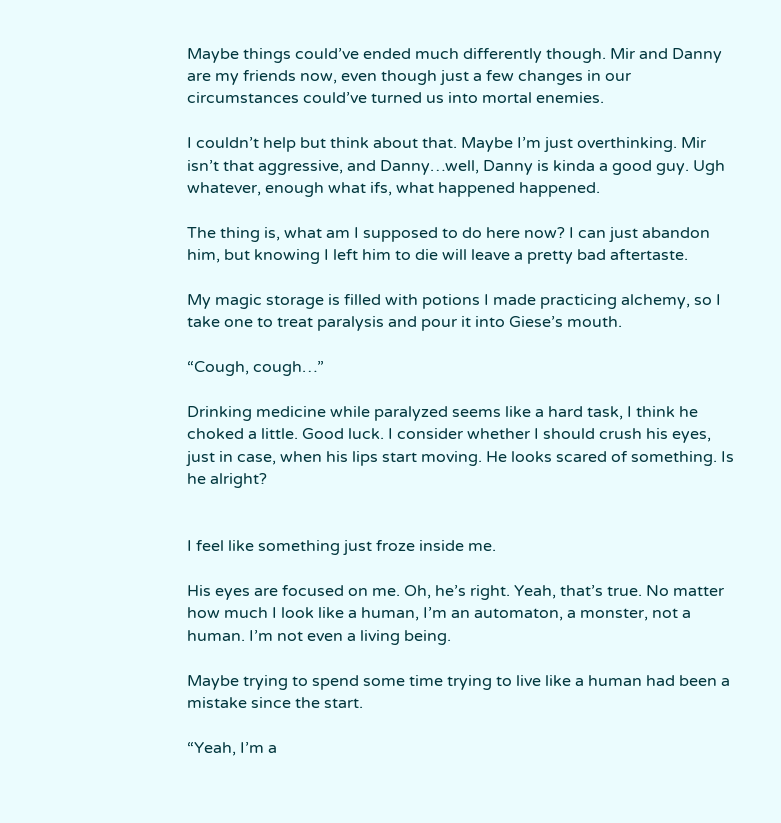Maybe things could’ve ended much differently though. Mir and Danny are my friends now, even though just a few changes in our circumstances could’ve turned us into mortal enemies.

I couldn’t help but think about that. Maybe I’m just overthinking. Mir isn’t that aggressive, and Danny…well, Danny is kinda a good guy. Ugh whatever, enough what ifs, what happened happened.

The thing is, what am I supposed to do here now? I can just abandon him, but knowing I left him to die will leave a pretty bad aftertaste.

My magic storage is filled with potions I made practicing alchemy, so I take one to treat paralysis and pour it into Giese’s mouth.

“Cough, cough…”

Drinking medicine while paralyzed seems like a hard task, I think he choked a little. Good luck. I consider whether I should crush his eyes, just in case, when his lips start moving. He looks scared of something. Is he alright?


I feel like something just froze inside me.

His eyes are focused on me. Oh, he’s right. Yeah, that’s true. No matter how much I look like a human, I’m an automaton, a monster, not a human. I’m not even a living being.

Maybe trying to spend some time trying to live like a human had been a mistake since the start.

“Yeah, I’m a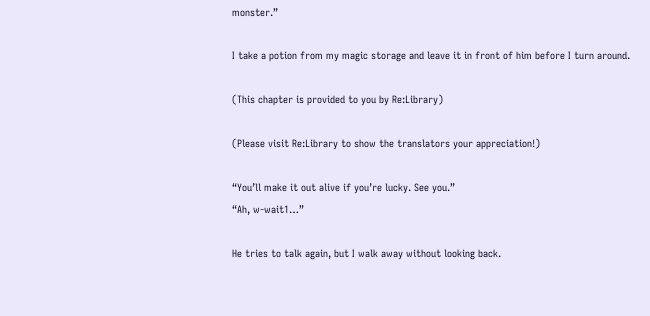monster.”

I take a potion from my magic storage and leave it in front of him before I turn around.

(This chapter is provided to you by Re:Library)

(Please visit Re:Library to show the translators your appreciation!)

“You’ll make it out alive if you’re lucky. See you.”
“Ah, w-wait1…”

He tries to talk again, but I walk away without looking back.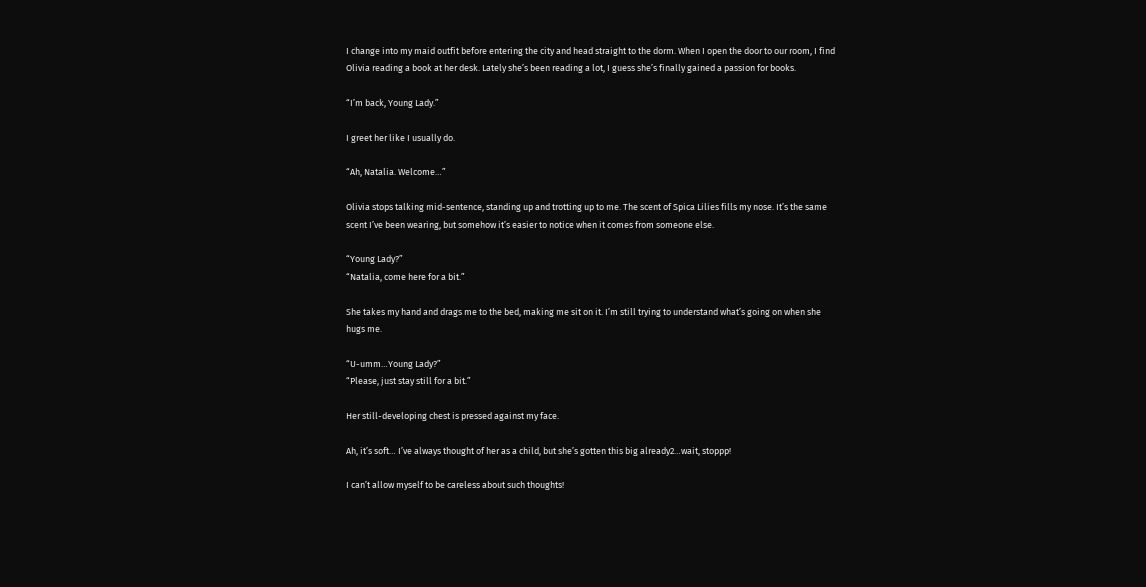I change into my maid outfit before entering the city and head straight to the dorm. When I open the door to our room, I find Olivia reading a book at her desk. Lately she’s been reading a lot, I guess she’s finally gained a passion for books.

“I’m back, Young Lady.”

I greet her like I usually do.

“Ah, Natalia. Welcome…”

Olivia stops talking mid-sentence, standing up and trotting up to me. The scent of Spica Lilies fills my nose. It’s the same scent I’ve been wearing, but somehow it’s easier to notice when it comes from someone else.

“Young Lady?”
“Natalia, come here for a bit.”

She takes my hand and drags me to the bed, making me sit on it. I’m still trying to understand what’s going on when she hugs me.

“U-umm…Young Lady?”
“Please, just stay still for a bit.”

Her still-developing chest is pressed against my face.

Ah, it’s soft… I’ve always thought of her as a child, but she’s gotten this big already2…wait, stoppp!

I can’t allow myself to be careless about such thoughts!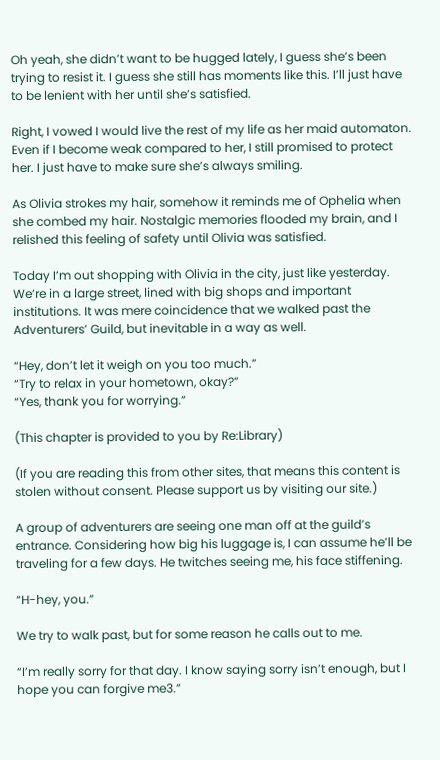Oh yeah, she didn’t want to be hugged lately, I guess she’s been trying to resist it. I guess she still has moments like this. I’ll just have to be lenient with her until she’s satisfied.

Right, I vowed I would live the rest of my life as her maid automaton. Even if I become weak compared to her, I still promised to protect her. I just have to make sure she’s always smiling.

As Olivia strokes my hair, somehow it reminds me of Ophelia when she combed my hair. Nostalgic memories flooded my brain, and I relished this feeling of safety until Olivia was satisfied.

Today I’m out shopping with Olivia in the city, just like yesterday. We’re in a large street, lined with big shops and important institutions. It was mere coincidence that we walked past the Adventurers’ Guild, but inevitable in a way as well.

“Hey, don’t let it weigh on you too much.”
“Try to relax in your hometown, okay?”
“Yes, thank you for worrying.”

(This chapter is provided to you by Re:Library)

(If you are reading this from other sites, that means this content is stolen without consent. Please support us by visiting our site.)

A group of adventurers are seeing one man off at the guild’s entrance. Considering how big his luggage is, I can assume he’ll be traveling for a few days. He twitches seeing me, his face stiffening.

“H-hey, you.”

We try to walk past, but for some reason he calls out to me.

“I’m really sorry for that day. I know saying sorry isn’t enough, but I hope you can forgive me3.”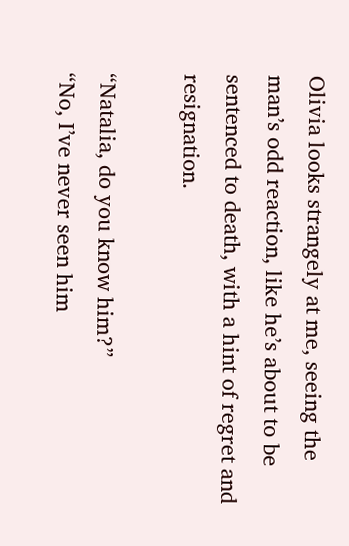Olivia looks strangely at me, seeing the man’s odd reaction, like he’s about to be sentenced to death, with a hint of regret and resignation.

“Natalia, do you know him?”
“No, I’ve never seen him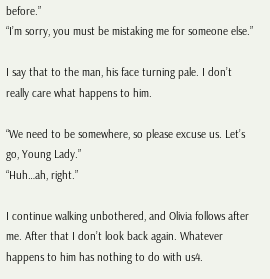before.”
“I’m sorry, you must be mistaking me for someone else.”

I say that to the man, his face turning pale. I don’t really care what happens to him.

“We need to be somewhere, so please excuse us. Let’s go, Young Lady.”
“Huh…ah, right.”

I continue walking unbothered, and Olivia follows after me. After that I don’t look back again. Whatever happens to him has nothing to do with us4.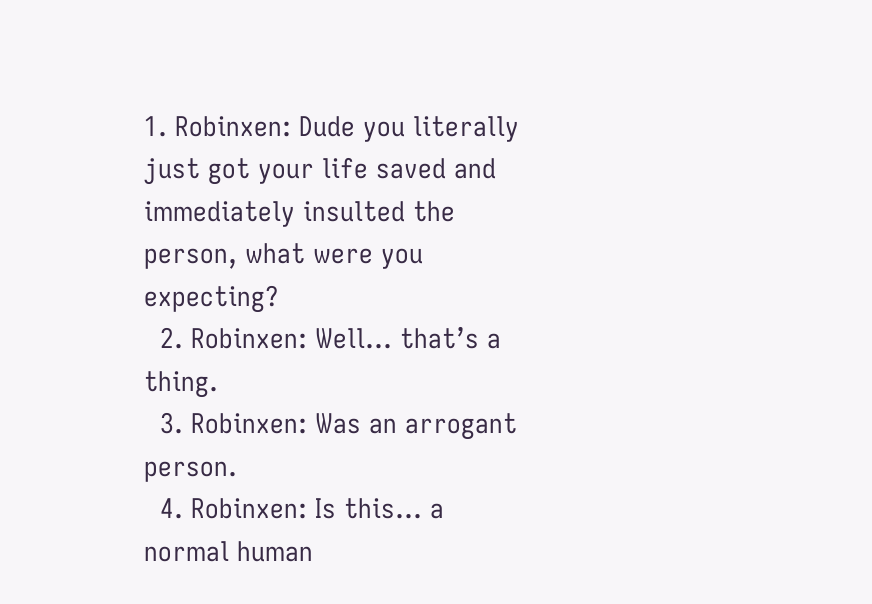1. Robinxen: Dude you literally just got your life saved and immediately insulted the person, what were you expecting?
  2. Robinxen: Well… that’s a thing.
  3. Robinxen: Was an arrogant person.
  4. Robinxen: Is this… a normal human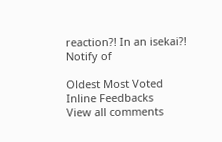reaction?! In an isekai?!
Notify of

Oldest Most Voted
Inline Feedbacks
View all comments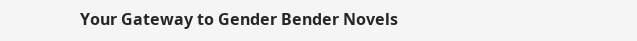Your Gateway to Gender Bender Novels